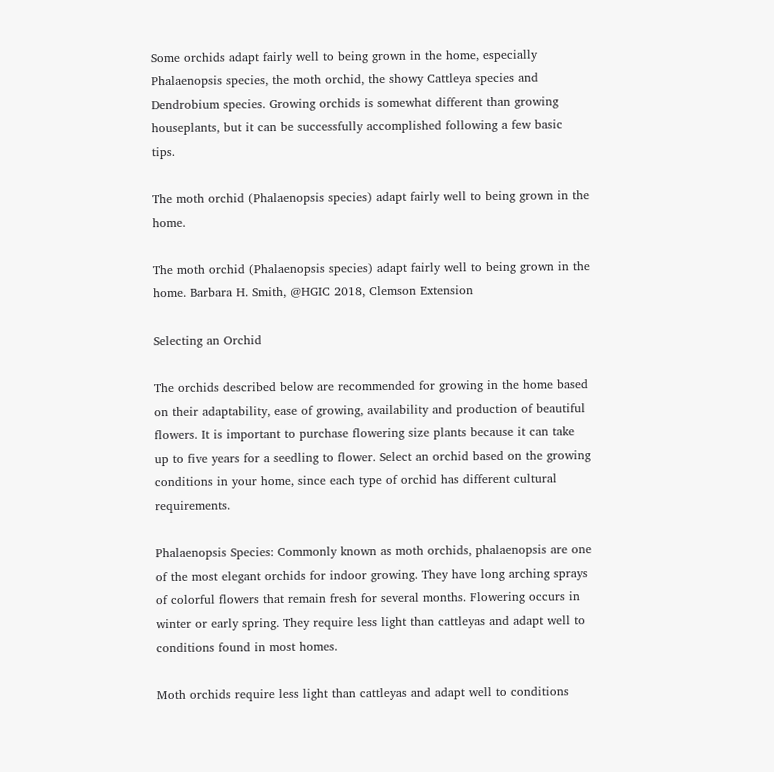Some orchids adapt fairly well to being grown in the home, especially Phalaenopsis species, the moth orchid, the showy Cattleya species and Dendrobium species. Growing orchids is somewhat different than growing houseplants, but it can be successfully accomplished following a few basic tips.

The moth orchid (Phalaenopsis species) adapt fairly well to being grown in the home.

The moth orchid (Phalaenopsis species) adapt fairly well to being grown in the home. Barbara H. Smith, @HGIC 2018, Clemson Extension

Selecting an Orchid

The orchids described below are recommended for growing in the home based on their adaptability, ease of growing, availability and production of beautiful flowers. It is important to purchase flowering size plants because it can take up to five years for a seedling to flower. Select an orchid based on the growing conditions in your home, since each type of orchid has different cultural requirements.

Phalaenopsis Species: Commonly known as moth orchids, phalaenopsis are one of the most elegant orchids for indoor growing. They have long arching sprays of colorful flowers that remain fresh for several months. Flowering occurs in winter or early spring. They require less light than cattleyas and adapt well to conditions found in most homes.

Moth orchids require less light than cattleyas and adapt well to conditions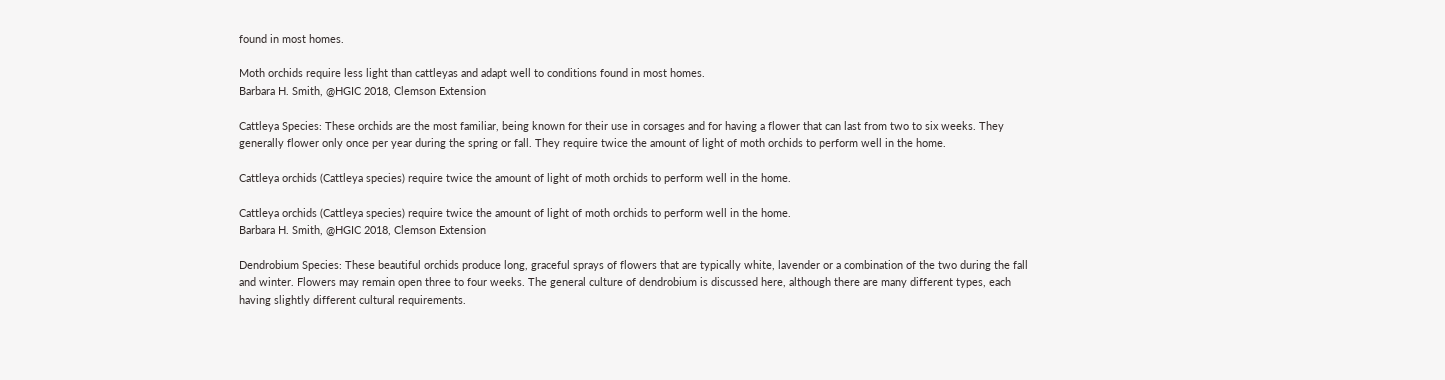found in most homes.

Moth orchids require less light than cattleyas and adapt well to conditions found in most homes.
Barbara H. Smith, @HGIC 2018, Clemson Extension

Cattleya Species: These orchids are the most familiar, being known for their use in corsages and for having a flower that can last from two to six weeks. They generally flower only once per year during the spring or fall. They require twice the amount of light of moth orchids to perform well in the home.

Cattleya orchids (Cattleya species) require twice the amount of light of moth orchids to perform well in the home.

Cattleya orchids (Cattleya species) require twice the amount of light of moth orchids to perform well in the home.
Barbara H. Smith, @HGIC 2018, Clemson Extension

Dendrobium Species: These beautiful orchids produce long, graceful sprays of flowers that are typically white, lavender or a combination of the two during the fall and winter. Flowers may remain open three to four weeks. The general culture of dendrobium is discussed here, although there are many different types, each having slightly different cultural requirements.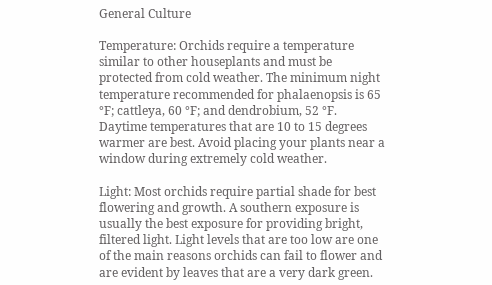General Culture

Temperature: Orchids require a temperature similar to other houseplants and must be protected from cold weather. The minimum night temperature recommended for phalaenopsis is 65 °F; cattleya, 60 °F; and dendrobium, 52 °F. Daytime temperatures that are 10 to 15 degrees warmer are best. Avoid placing your plants near a window during extremely cold weather.

Light: Most orchids require partial shade for best flowering and growth. A southern exposure is usually the best exposure for providing bright, filtered light. Light levels that are too low are one of the main reasons orchids can fail to flower and are evident by leaves that are a very dark green.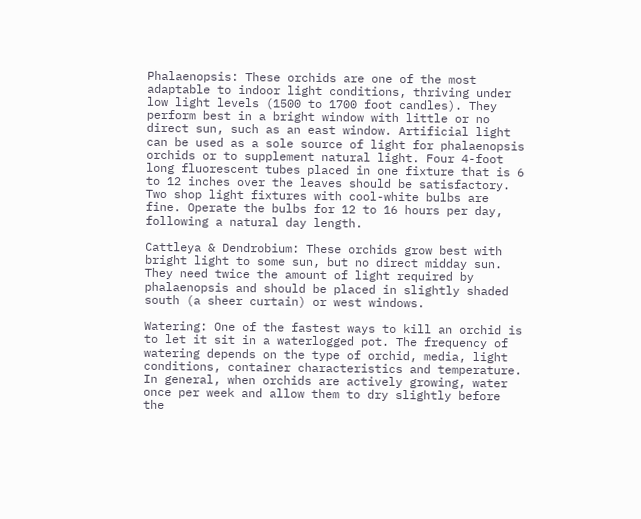Phalaenopsis: These orchids are one of the most adaptable to indoor light conditions, thriving under low light levels (1500 to 1700 foot candles). They perform best in a bright window with little or no direct sun, such as an east window. Artificial light can be used as a sole source of light for phalaenopsis orchids or to supplement natural light. Four 4-foot long fluorescent tubes placed in one fixture that is 6 to 12 inches over the leaves should be satisfactory. Two shop light fixtures with cool-white bulbs are fine. Operate the bulbs for 12 to 16 hours per day, following a natural day length.

Cattleya & Dendrobium: These orchids grow best with bright light to some sun, but no direct midday sun. They need twice the amount of light required by phalaenopsis and should be placed in slightly shaded south (a sheer curtain) or west windows.

Watering: One of the fastest ways to kill an orchid is to let it sit in a waterlogged pot. The frequency of watering depends on the type of orchid, media, light conditions, container characteristics and temperature. In general, when orchids are actively growing, water once per week and allow them to dry slightly before the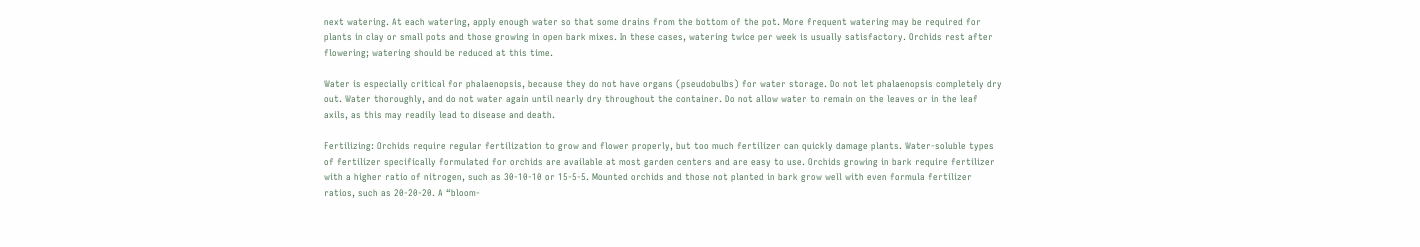next watering. At each watering, apply enough water so that some drains from the bottom of the pot. More frequent watering may be required for plants in clay or small pots and those growing in open bark mixes. In these cases, watering twice per week is usually satisfactory. Orchids rest after flowering; watering should be reduced at this time.

Water is especially critical for phalaenopsis, because they do not have organs (pseudobulbs) for water storage. Do not let phalaenopsis completely dry out. Water thoroughly, and do not water again until nearly dry throughout the container. Do not allow water to remain on the leaves or in the leaf axils, as this may readily lead to disease and death.

Fertilizing: Orchids require regular fertilization to grow and flower properly, but too much fertilizer can quickly damage plants. Water-soluble types of fertilizer specifically formulated for orchids are available at most garden centers and are easy to use. Orchids growing in bark require fertilizer with a higher ratio of nitrogen, such as 30-10-10 or 15-5-5. Mounted orchids and those not planted in bark grow well with even formula fertilizer ratios, such as 20-20-20. A “bloom-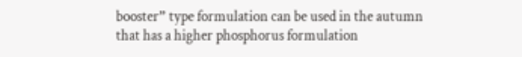booster” type formulation can be used in the autumn that has a higher phosphorus formulation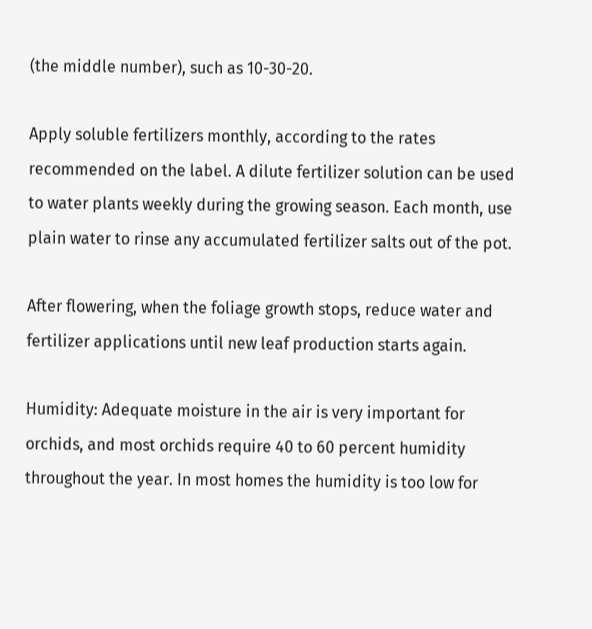(the middle number), such as 10-30-20.

Apply soluble fertilizers monthly, according to the rates recommended on the label. A dilute fertilizer solution can be used to water plants weekly during the growing season. Each month, use plain water to rinse any accumulated fertilizer salts out of the pot.

After flowering, when the foliage growth stops, reduce water and fertilizer applications until new leaf production starts again.

Humidity: Adequate moisture in the air is very important for orchids, and most orchids require 40 to 60 percent humidity throughout the year. In most homes the humidity is too low for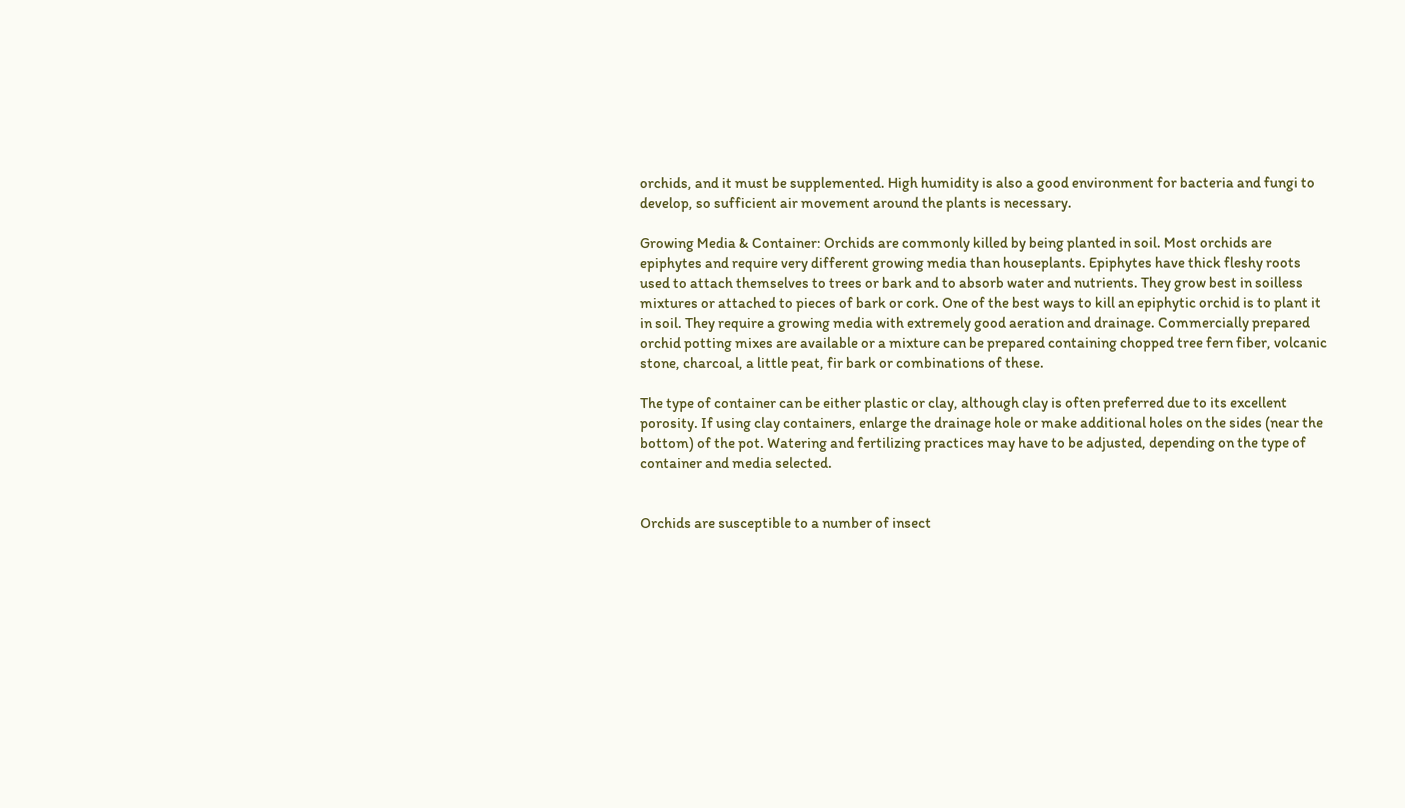orchids, and it must be supplemented. High humidity is also a good environment for bacteria and fungi to develop, so sufficient air movement around the plants is necessary.

Growing Media & Container: Orchids are commonly killed by being planted in soil. Most orchids are epiphytes and require very different growing media than houseplants. Epiphytes have thick fleshy roots used to attach themselves to trees or bark and to absorb water and nutrients. They grow best in soilless mixtures or attached to pieces of bark or cork. One of the best ways to kill an epiphytic orchid is to plant it in soil. They require a growing media with extremely good aeration and drainage. Commercially prepared orchid potting mixes are available or a mixture can be prepared containing chopped tree fern fiber, volcanic stone, charcoal, a little peat, fir bark or combinations of these.

The type of container can be either plastic or clay, although clay is often preferred due to its excellent porosity. If using clay containers, enlarge the drainage hole or make additional holes on the sides (near the bottom) of the pot. Watering and fertilizing practices may have to be adjusted, depending on the type of container and media selected.


Orchids are susceptible to a number of insect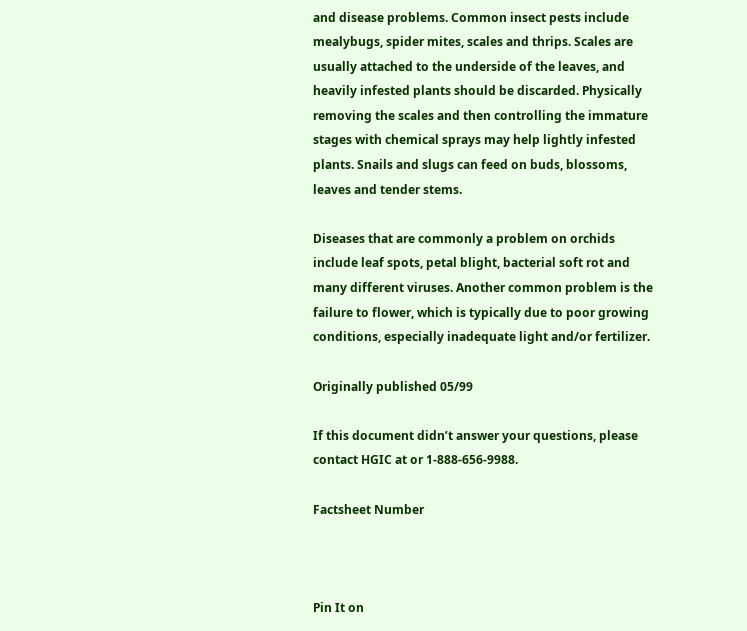and disease problems. Common insect pests include mealybugs, spider mites, scales and thrips. Scales are usually attached to the underside of the leaves, and heavily infested plants should be discarded. Physically removing the scales and then controlling the immature stages with chemical sprays may help lightly infested plants. Snails and slugs can feed on buds, blossoms, leaves and tender stems.

Diseases that are commonly a problem on orchids include leaf spots, petal blight, bacterial soft rot and many different viruses. Another common problem is the failure to flower, which is typically due to poor growing conditions, especially inadequate light and/or fertilizer.

Originally published 05/99

If this document didn’t answer your questions, please contact HGIC at or 1-888-656-9988.

Factsheet Number



Pin It on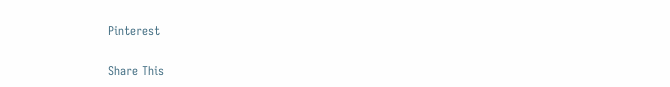Pinterest

Share This